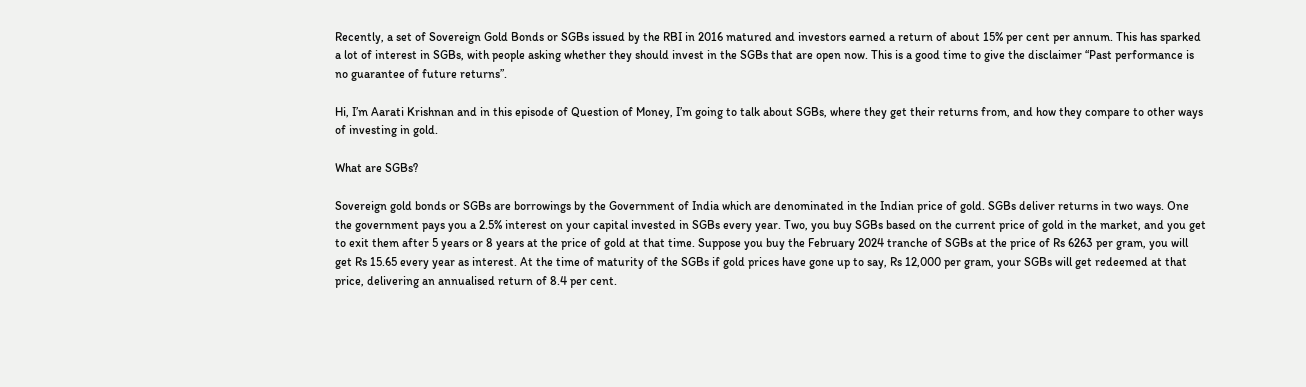Recently, a set of Sovereign Gold Bonds or SGBs issued by the RBI in 2016 matured and investors earned a return of about 15% per cent per annum. This has sparked a lot of interest in SGBs, with people asking whether they should invest in the SGBs that are open now. This is a good time to give the disclaimer “Past performance is no guarantee of future returns”.

Hi, I’m Aarati Krishnan and in this episode of Question of Money, I’m going to talk about SGBs, where they get their returns from, and how they compare to other ways of investing in gold.

What are SGBs?

Sovereign gold bonds or SGBs are borrowings by the Government of India which are denominated in the Indian price of gold. SGBs deliver returns in two ways. One the government pays you a 2.5% interest on your capital invested in SGBs every year. Two, you buy SGBs based on the current price of gold in the market, and you get to exit them after 5 years or 8 years at the price of gold at that time. Suppose you buy the February 2024 tranche of SGBs at the price of Rs 6263 per gram, you will get Rs 15.65 every year as interest. At the time of maturity of the SGBs if gold prices have gone up to say, Rs 12,000 per gram, your SGBs will get redeemed at that price, delivering an annualised return of 8.4 per cent.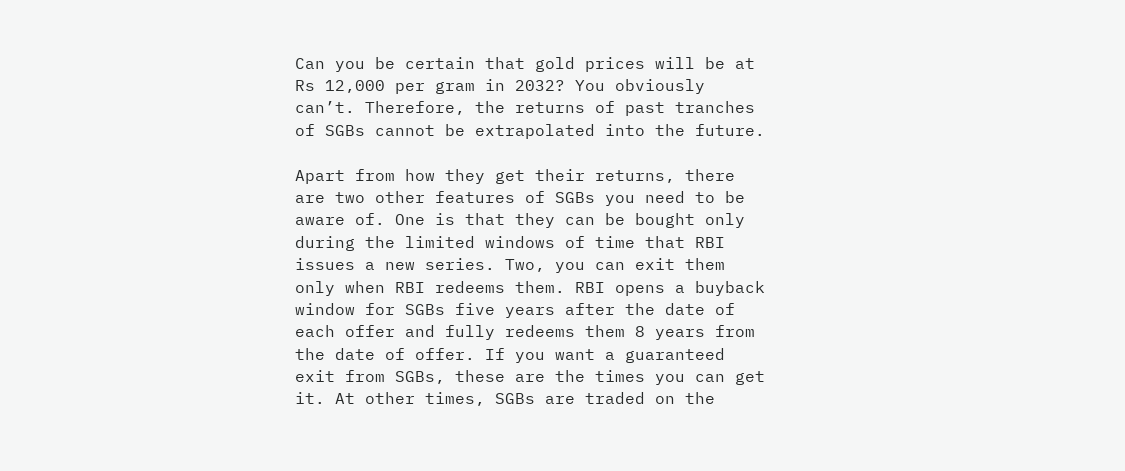Can you be certain that gold prices will be at Rs 12,000 per gram in 2032? You obviously can’t. Therefore, the returns of past tranches of SGBs cannot be extrapolated into the future.

Apart from how they get their returns, there are two other features of SGBs you need to be aware of. One is that they can be bought only during the limited windows of time that RBI issues a new series. Two, you can exit them only when RBI redeems them. RBI opens a buyback window for SGBs five years after the date of each offer and fully redeems them 8 years from the date of offer. If you want a guaranteed exit from SGBs, these are the times you can get it. At other times, SGBs are traded on the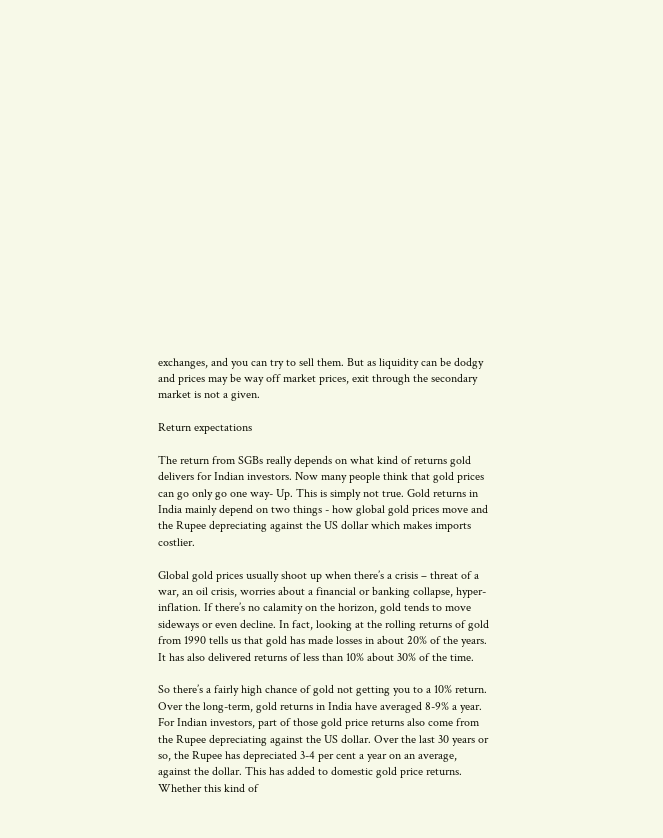exchanges, and you can try to sell them. But as liquidity can be dodgy and prices may be way off market prices, exit through the secondary market is not a given.

Return expectations

The return from SGBs really depends on what kind of returns gold delivers for Indian investors. Now many people think that gold prices can go only go one way- Up. This is simply not true. Gold returns in India mainly depend on two things - how global gold prices move and the Rupee depreciating against the US dollar which makes imports costlier.

Global gold prices usually shoot up when there’s a crisis – threat of a war, an oil crisis, worries about a financial or banking collapse, hyper-inflation. If there’s no calamity on the horizon, gold tends to move sideways or even decline. In fact, looking at the rolling returns of gold from 1990 tells us that gold has made losses in about 20% of the years. It has also delivered returns of less than 10% about 30% of the time.

So there’s a fairly high chance of gold not getting you to a 10% return. Over the long-term, gold returns in India have averaged 8-9% a year. For Indian investors, part of those gold price returns also come from the Rupee depreciating against the US dollar. Over the last 30 years or so, the Rupee has depreciated 3-4 per cent a year on an average, against the dollar. This has added to domestic gold price returns. Whether this kind of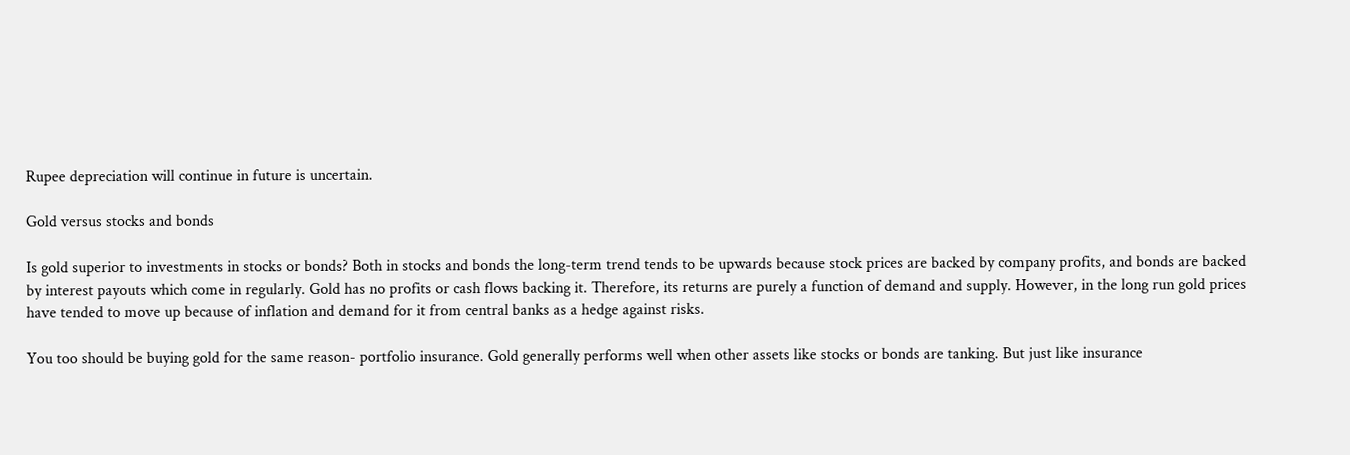Rupee depreciation will continue in future is uncertain.

Gold versus stocks and bonds

Is gold superior to investments in stocks or bonds? Both in stocks and bonds the long-term trend tends to be upwards because stock prices are backed by company profits, and bonds are backed by interest payouts which come in regularly. Gold has no profits or cash flows backing it. Therefore, its returns are purely a function of demand and supply. However, in the long run gold prices have tended to move up because of inflation and demand for it from central banks as a hedge against risks.

You too should be buying gold for the same reason- portfolio insurance. Gold generally performs well when other assets like stocks or bonds are tanking. But just like insurance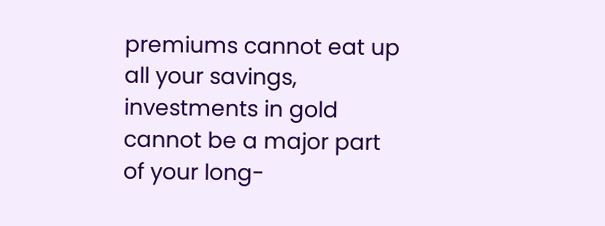premiums cannot eat up all your savings, investments in gold cannot be a major part of your long-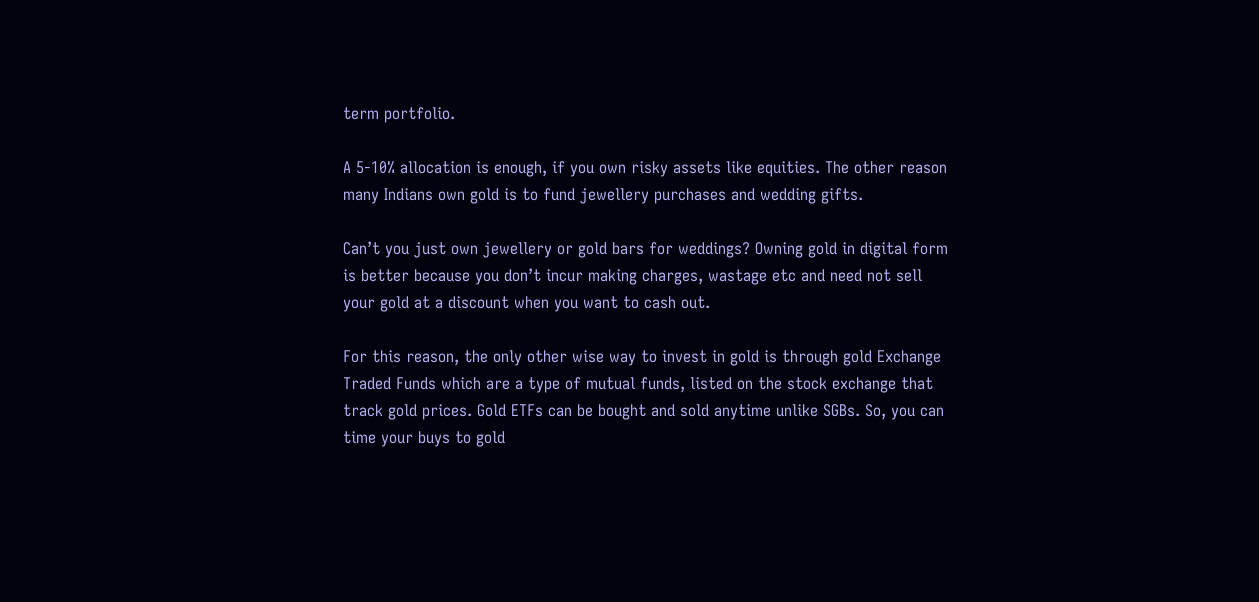term portfolio.

A 5-10% allocation is enough, if you own risky assets like equities. The other reason many Indians own gold is to fund jewellery purchases and wedding gifts.

Can’t you just own jewellery or gold bars for weddings? Owning gold in digital form is better because you don’t incur making charges, wastage etc and need not sell your gold at a discount when you want to cash out.

For this reason, the only other wise way to invest in gold is through gold Exchange Traded Funds which are a type of mutual funds, listed on the stock exchange that track gold prices. Gold ETFs can be bought and sold anytime unlike SGBs. So, you can time your buys to gold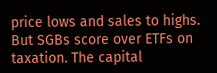price lows and sales to highs. But SGBs score over ETFs on taxation. The capital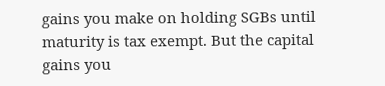gains you make on holding SGBs until maturity is tax exempt. But the capital gains you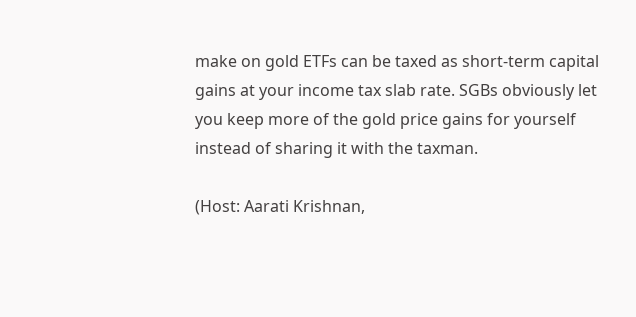make on gold ETFs can be taxed as short-term capital gains at your income tax slab rate. SGBs obviously let you keep more of the gold price gains for yourself instead of sharing it with the taxman.

(Host: Aarati Krishnan,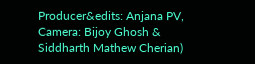Producer&edits: Anjana PV, Camera: Bijoy Ghosh & Siddharth Mathew Cherian)